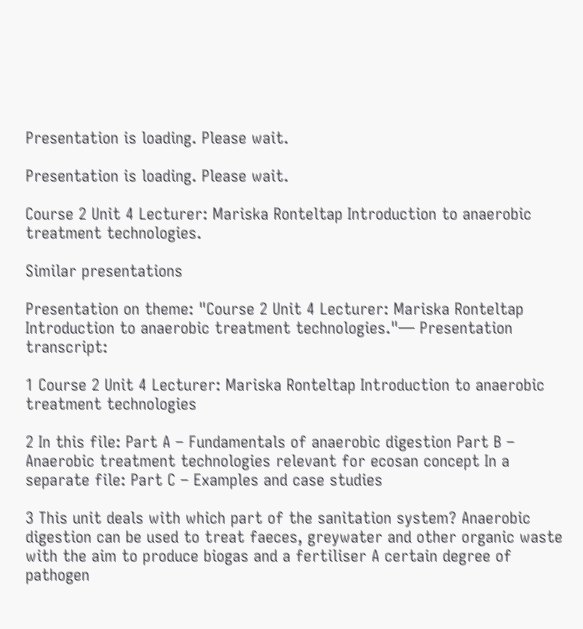Presentation is loading. Please wait.

Presentation is loading. Please wait.

Course 2 Unit 4 Lecturer: Mariska Ronteltap Introduction to anaerobic treatment technologies.

Similar presentations

Presentation on theme: "Course 2 Unit 4 Lecturer: Mariska Ronteltap Introduction to anaerobic treatment technologies."— Presentation transcript:

1 Course 2 Unit 4 Lecturer: Mariska Ronteltap Introduction to anaerobic treatment technologies

2 In this file: Part A – Fundamentals of anaerobic digestion Part B – Anaerobic treatment technologies relevant for ecosan concept In a separate file: Part C – Examples and case studies

3 This unit deals with which part of the sanitation system? Anaerobic digestion can be used to treat faeces, greywater and other organic waste with the aim to produce biogas and a fertiliser A certain degree of pathogen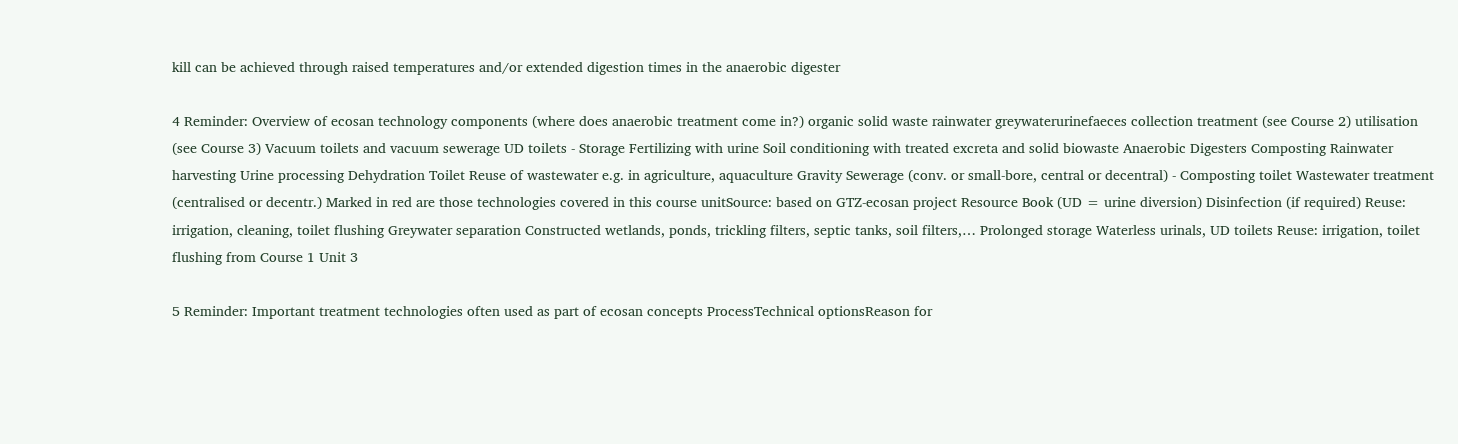kill can be achieved through raised temperatures and/or extended digestion times in the anaerobic digester

4 Reminder: Overview of ecosan technology components (where does anaerobic treatment come in?) organic solid waste rainwater greywaterurinefaeces collection treatment (see Course 2) utilisation (see Course 3) Vacuum toilets and vacuum sewerage UD toilets - Storage Fertilizing with urine Soil conditioning with treated excreta and solid biowaste Anaerobic Digesters Composting Rainwater harvesting Urine processing Dehydration Toilet Reuse of wastewater e.g. in agriculture, aquaculture Gravity Sewerage (conv. or small-bore, central or decentral) - Composting toilet Wastewater treatment (centralised or decentr.) Marked in red are those technologies covered in this course unitSource: based on GTZ-ecosan project Resource Book (UD = urine diversion) Disinfection (if required) Reuse: irrigation, cleaning, toilet flushing Greywater separation Constructed wetlands, ponds, trickling filters, septic tanks, soil filters,… Prolonged storage Waterless urinals, UD toilets Reuse: irrigation, toilet flushing from Course 1 Unit 3

5 Reminder: Important treatment technologies often used as part of ecosan concepts ProcessTechnical optionsReason for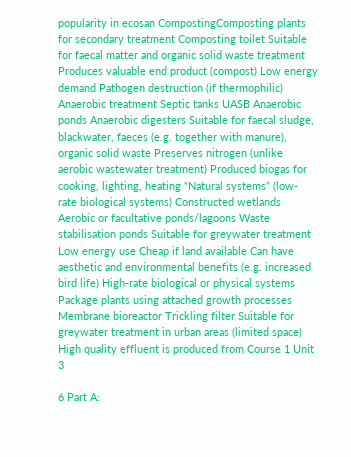popularity in ecosan CompostingComposting plants for secondary treatment Composting toilet Suitable for faecal matter and organic solid waste treatment Produces valuable end product (compost) Low energy demand Pathogen destruction (if thermophilic) Anaerobic treatment Septic tanks UASB Anaerobic ponds Anaerobic digesters Suitable for faecal sludge, blackwater, faeces (e.g. together with manure), organic solid waste Preserves nitrogen (unlike aerobic wastewater treatment) Produced biogas for cooking, lighting, heating “Natural systems” (low- rate biological systems) Constructed wetlands Aerobic or facultative ponds/lagoons Waste stabilisation ponds Suitable for greywater treatment Low energy use Cheap if land available Can have aesthetic and environmental benefits (e.g. increased bird life) High-rate biological or physical systems Package plants using attached growth processes Membrane bioreactor Trickling filter Suitable for greywater treatment in urban areas (limited space) High quality effluent is produced from Course 1 Unit 3

6 Part A: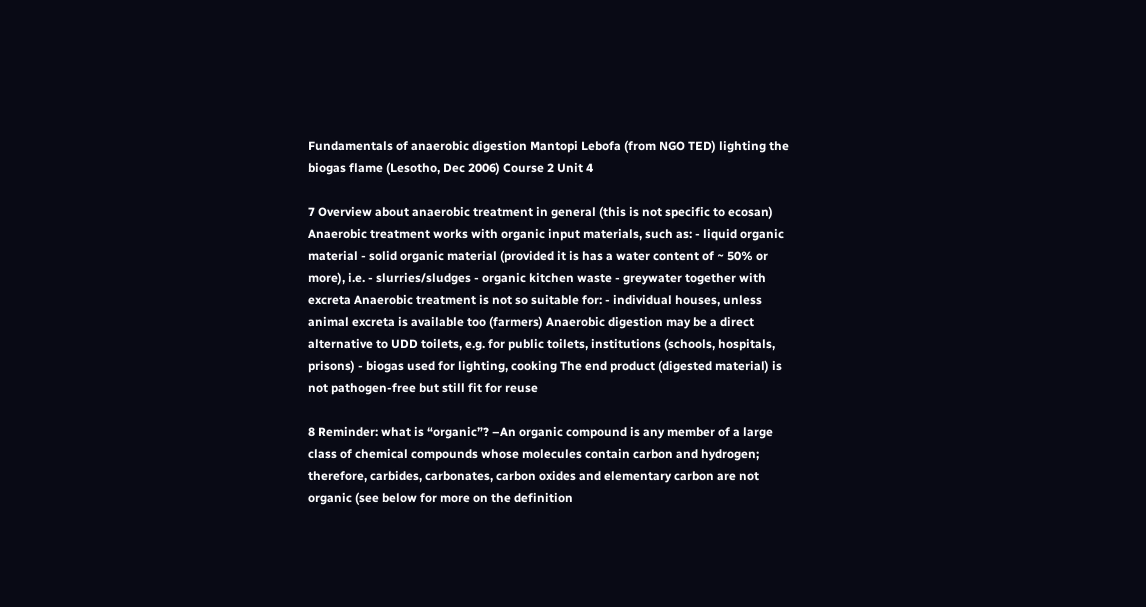Fundamentals of anaerobic digestion Mantopi Lebofa (from NGO TED) lighting the biogas flame (Lesotho, Dec 2006) Course 2 Unit 4

7 Overview about anaerobic treatment in general (this is not specific to ecosan) Anaerobic treatment works with organic input materials, such as: - liquid organic material - solid organic material (provided it is has a water content of ~ 50% or more), i.e. - slurries/sludges - organic kitchen waste - greywater together with excreta Anaerobic treatment is not so suitable for: - individual houses, unless animal excreta is available too (farmers) Anaerobic digestion may be a direct alternative to UDD toilets, e.g. for public toilets, institutions (schools, hospitals, prisons) - biogas used for lighting, cooking The end product (digested material) is not pathogen-free but still fit for reuse

8 Reminder: what is “organic”? –An organic compound is any member of a large class of chemical compounds whose molecules contain carbon and hydrogen; therefore, carbides, carbonates, carbon oxides and elementary carbon are not organic (see below for more on the definition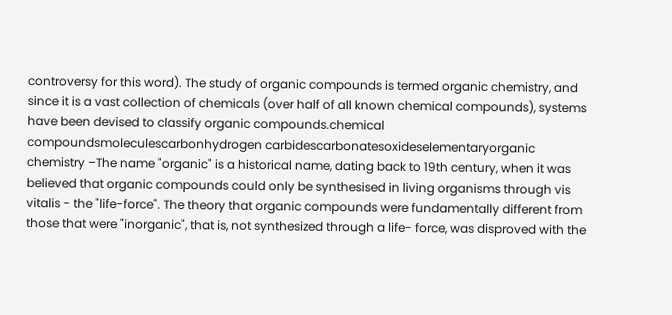controversy for this word). The study of organic compounds is termed organic chemistry, and since it is a vast collection of chemicals (over half of all known chemical compounds), systems have been devised to classify organic compounds.chemical compoundsmoleculescarbonhydrogen carbidescarbonatesoxideselementaryorganic chemistry –The name "organic" is a historical name, dating back to 19th century, when it was believed that organic compounds could only be synthesised in living organisms through vis vitalis - the "life-force". The theory that organic compounds were fundamentally different from those that were "inorganic", that is, not synthesized through a life- force, was disproved with the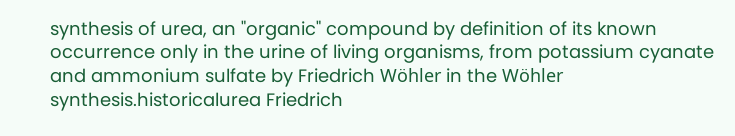synthesis of urea, an "organic" compound by definition of its known occurrence only in the urine of living organisms, from potassium cyanate and ammonium sulfate by Friedrich Wöhler in the Wöhler synthesis.historicalurea Friedrich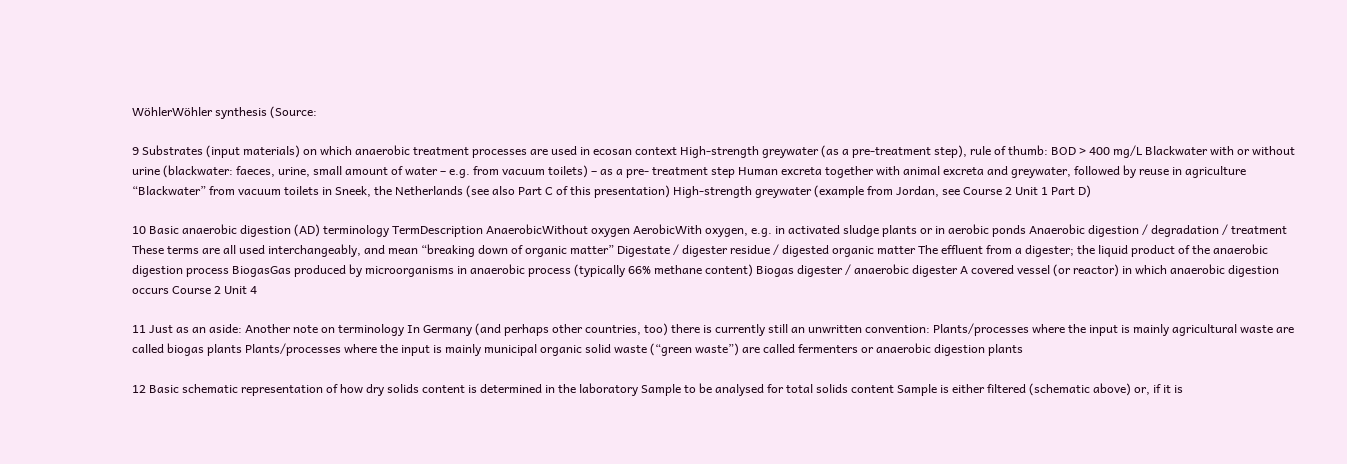WöhlerWöhler synthesis (Source:

9 Substrates (input materials) on which anaerobic treatment processes are used in ecosan context High-strength greywater (as a pre-treatment step), rule of thumb: BOD > 400 mg/L Blackwater with or without urine (blackwater: faeces, urine, small amount of water – e.g. from vacuum toilets) – as a pre- treatment step Human excreta together with animal excreta and greywater, followed by reuse in agriculture “Blackwater” from vacuum toilets in Sneek, the Netherlands (see also Part C of this presentation) High-strength greywater (example from Jordan, see Course 2 Unit 1 Part D)

10 Basic anaerobic digestion (AD) terminology TermDescription AnaerobicWithout oxygen AerobicWith oxygen, e.g. in activated sludge plants or in aerobic ponds Anaerobic digestion / degradation / treatment These terms are all used interchangeably, and mean “breaking down of organic matter” Digestate / digester residue / digested organic matter The effluent from a digester; the liquid product of the anaerobic digestion process BiogasGas produced by microorganisms in anaerobic process (typically 66% methane content) Biogas digester / anaerobic digester A covered vessel (or reactor) in which anaerobic digestion occurs Course 2 Unit 4

11 Just as an aside: Another note on terminology In Germany (and perhaps other countries, too) there is currently still an unwritten convention: Plants/processes where the input is mainly agricultural waste are called biogas plants Plants/processes where the input is mainly municipal organic solid waste (“green waste”) are called fermenters or anaerobic digestion plants

12 Basic schematic representation of how dry solids content is determined in the laboratory Sample to be analysed for total solids content Sample is either filtered (schematic above) or, if it is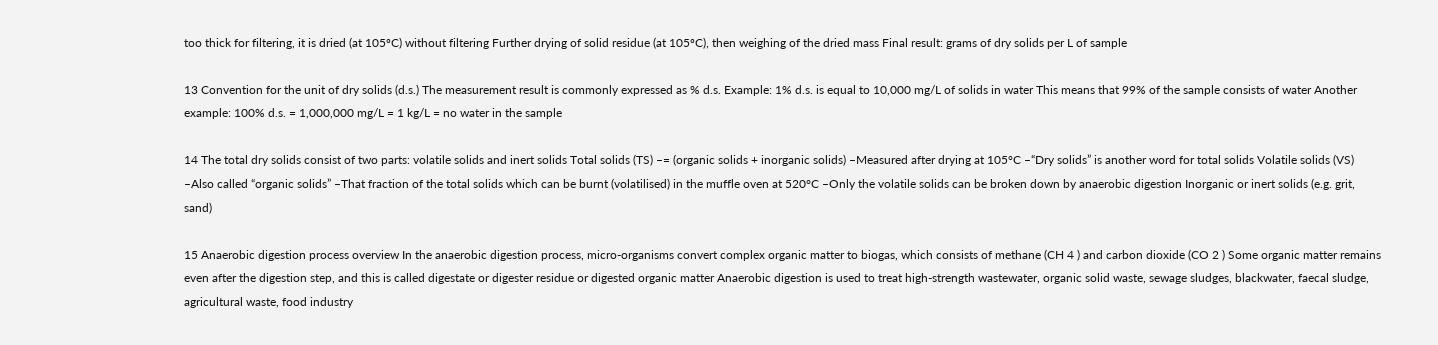too thick for filtering, it is dried (at 105ºC) without filtering Further drying of solid residue (at 105ºC), then weighing of the dried mass Final result: grams of dry solids per L of sample

13 Convention for the unit of dry solids (d.s.) The measurement result is commonly expressed as % d.s. Example: 1% d.s. is equal to 10,000 mg/L of solids in water This means that 99% of the sample consists of water Another example: 100% d.s. = 1,000,000 mg/L = 1 kg/L = no water in the sample

14 The total dry solids consist of two parts: volatile solids and inert solids Total solids (TS) –= (organic solids + inorganic solids) –Measured after drying at 105°C –“Dry solids” is another word for total solids Volatile solids (VS) –Also called “organic solids” –That fraction of the total solids which can be burnt (volatilised) in the muffle oven at 520°C –Only the volatile solids can be broken down by anaerobic digestion Inorganic or inert solids (e.g. grit, sand)

15 Anaerobic digestion process overview In the anaerobic digestion process, micro-organisms convert complex organic matter to biogas, which consists of methane (CH 4 ) and carbon dioxide (CO 2 ) Some organic matter remains even after the digestion step, and this is called digestate or digester residue or digested organic matter Anaerobic digestion is used to treat high-strength wastewater, organic solid waste, sewage sludges, blackwater, faecal sludge, agricultural waste, food industry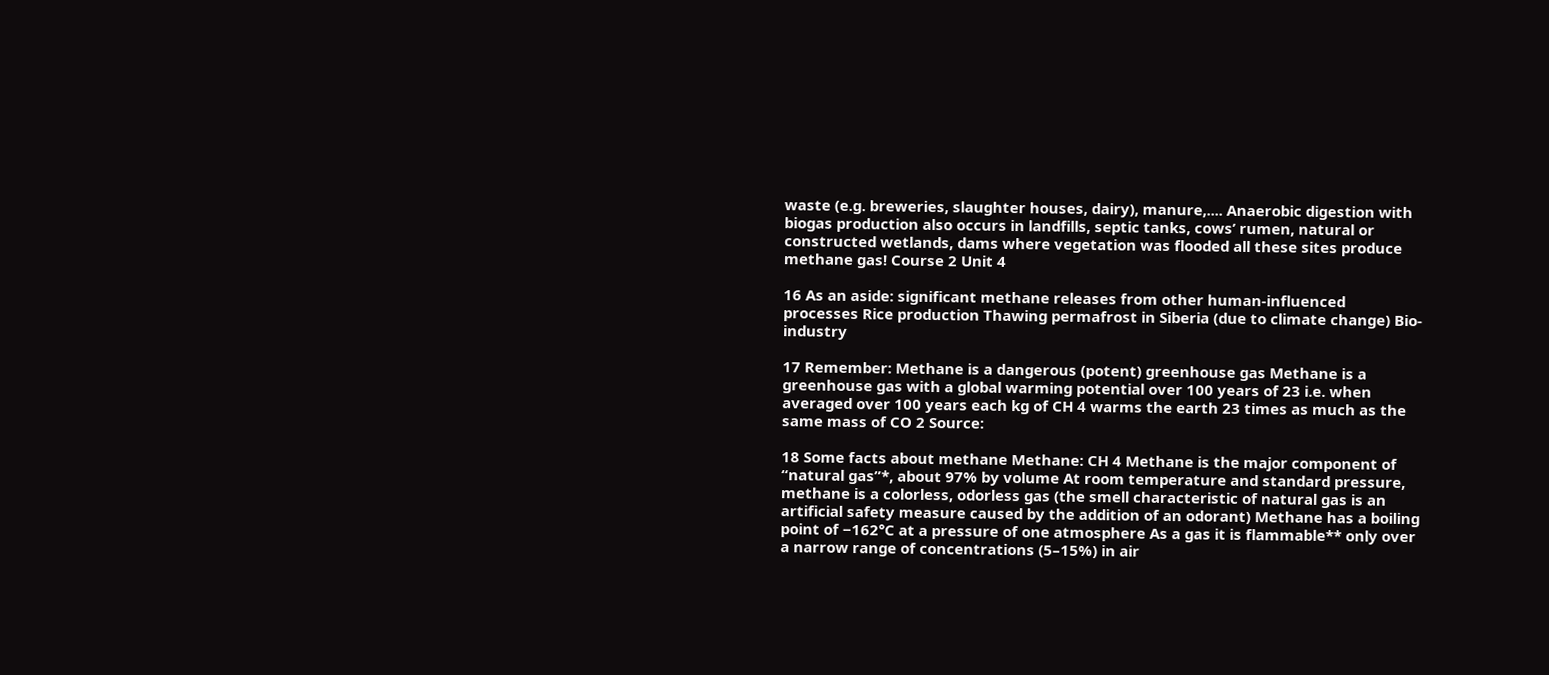waste (e.g. breweries, slaughter houses, dairy), manure,.... Anaerobic digestion with biogas production also occurs in landfills, septic tanks, cows’ rumen, natural or constructed wetlands, dams where vegetation was flooded all these sites produce methane gas! Course 2 Unit 4

16 As an aside: significant methane releases from other human-influenced processes Rice production Thawing permafrost in Siberia (due to climate change) Bio-industry

17 Remember: Methane is a dangerous (potent) greenhouse gas Methane is a greenhouse gas with a global warming potential over 100 years of 23 i.e. when averaged over 100 years each kg of CH 4 warms the earth 23 times as much as the same mass of CO 2 Source:

18 Some facts about methane Methane: CH 4 Methane is the major component of “natural gas”*, about 97% by volume At room temperature and standard pressure, methane is a colorless, odorless gas (the smell characteristic of natural gas is an artificial safety measure caused by the addition of an odorant) Methane has a boiling point of −162°C at a pressure of one atmosphere As a gas it is flammable** only over a narrow range of concentrations (5–15%) in air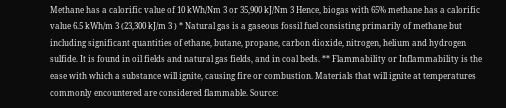Methane has a calorific value of 10 kWh/Nm 3 or 35,900 kJ/Nm 3 Hence, biogas with 65% methane has a calorific value 6.5 kWh/m 3 (23,300 kJ/m 3 ) * Natural gas is a gaseous fossil fuel consisting primarily of methane but including significant quantities of ethane, butane, propane, carbon dioxide, nitrogen, helium and hydrogen sulfide. It is found in oil fields and natural gas fields, and in coal beds. ** Flammability or Inflammability is the ease with which a substance will ignite, causing fire or combustion. Materials that will ignite at temperatures commonly encountered are considered flammable. Source: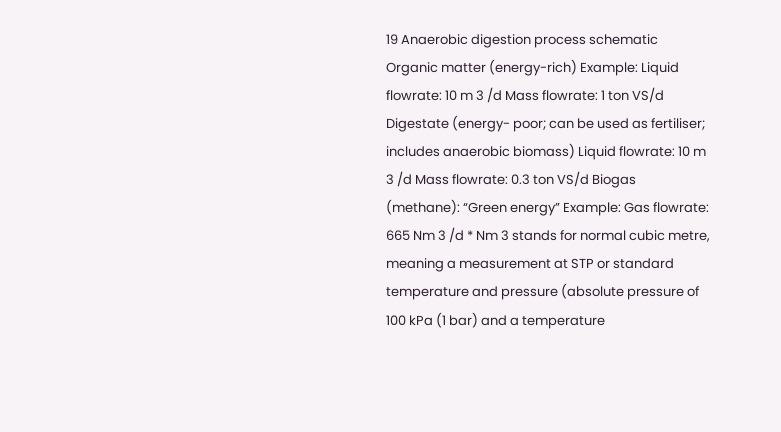19 Anaerobic digestion process schematic Organic matter (energy-rich) Example: Liquid flowrate: 10 m 3 /d Mass flowrate: 1 ton VS/d Digestate (energy- poor; can be used as fertiliser; includes anaerobic biomass) Liquid flowrate: 10 m 3 /d Mass flowrate: 0.3 ton VS/d Biogas (methane): “Green energy” Example: Gas flowrate: 665 Nm 3 /d * Nm 3 stands for normal cubic metre, meaning a measurement at STP or standard temperature and pressure (absolute pressure of 100 kPa (1 bar) and a temperature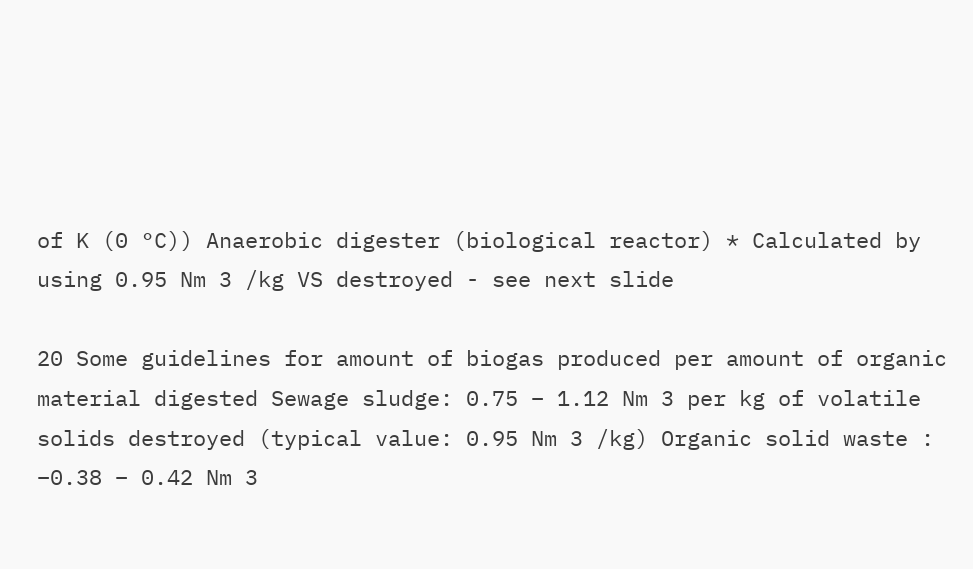of K (0 °C)) Anaerobic digester (biological reactor) * Calculated by using 0.95 Nm 3 /kg VS destroyed - see next slide

20 Some guidelines for amount of biogas produced per amount of organic material digested Sewage sludge: 0.75 – 1.12 Nm 3 per kg of volatile solids destroyed (typical value: 0.95 Nm 3 /kg) Organic solid waste : –0.38 – 0.42 Nm 3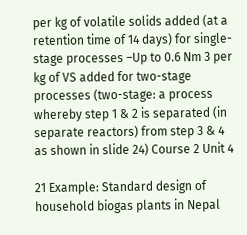per kg of volatile solids added (at a retention time of 14 days) for single-stage processes –Up to 0.6 Nm 3 per kg of VS added for two-stage processes (two-stage: a process whereby step 1 & 2 is separated (in separate reactors) from step 3 & 4 as shown in slide 24) Course 2 Unit 4

21 Example: Standard design of household biogas plants in Nepal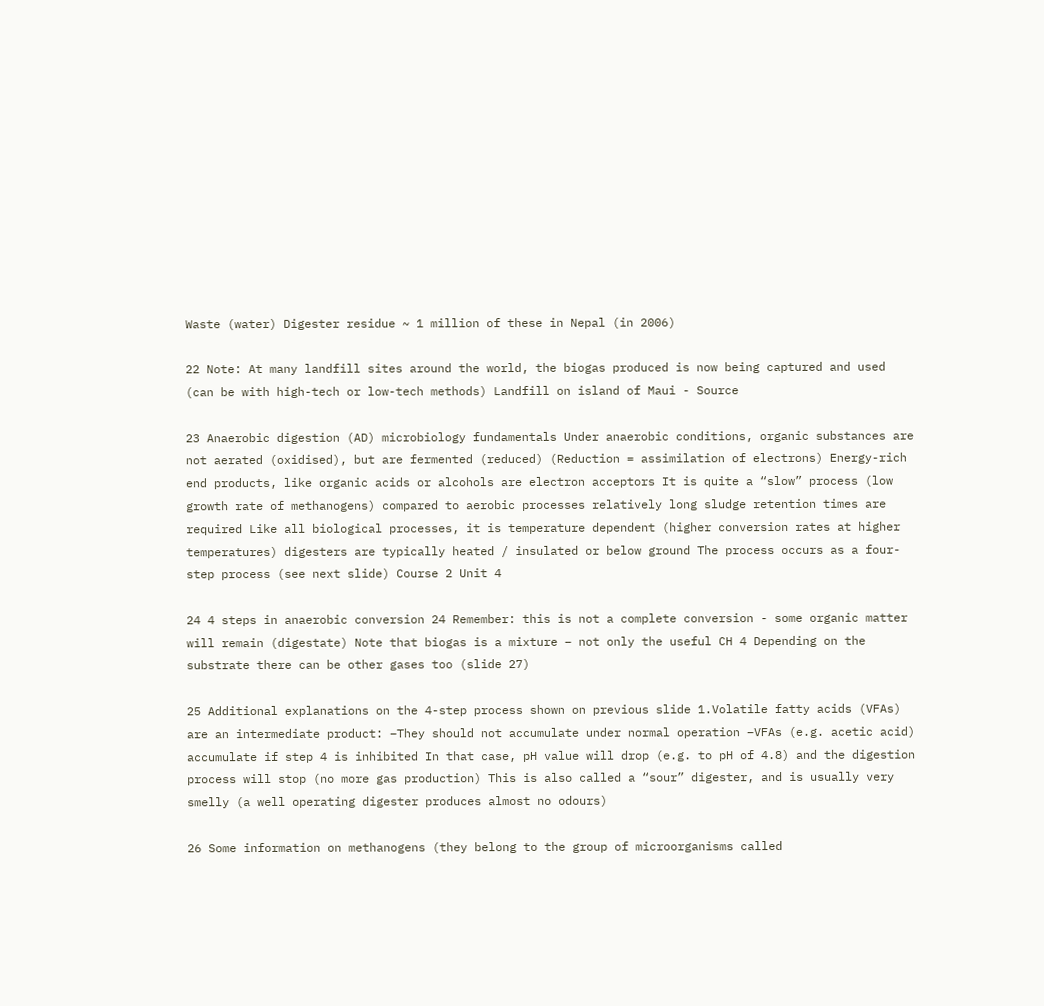Waste (water) Digester residue ~ 1 million of these in Nepal (in 2006)

22 Note: At many landfill sites around the world, the biogas produced is now being captured and used (can be with high-tech or low-tech methods) Landfill on island of Maui - Source

23 Anaerobic digestion (AD) microbiology fundamentals Under anaerobic conditions, organic substances are not aerated (oxidised), but are fermented (reduced) (Reduction = assimilation of electrons) Energy-rich end products, like organic acids or alcohols are electron acceptors It is quite a “slow” process (low growth rate of methanogens) compared to aerobic processes relatively long sludge retention times are required Like all biological processes, it is temperature dependent (higher conversion rates at higher temperatures) digesters are typically heated / insulated or below ground The process occurs as a four-step process (see next slide) Course 2 Unit 4

24 4 steps in anaerobic conversion 24 Remember: this is not a complete conversion - some organic matter will remain (digestate) Note that biogas is a mixture – not only the useful CH 4 Depending on the substrate there can be other gases too (slide 27)

25 Additional explanations on the 4-step process shown on previous slide 1.Volatile fatty acids (VFAs) are an intermediate product: –They should not accumulate under normal operation –VFAs (e.g. acetic acid) accumulate if step 4 is inhibited In that case, pH value will drop (e.g. to pH of 4.8) and the digestion process will stop (no more gas production) This is also called a “sour” digester, and is usually very smelly (a well operating digester produces almost no odours)

26 Some information on methanogens (they belong to the group of microorganisms called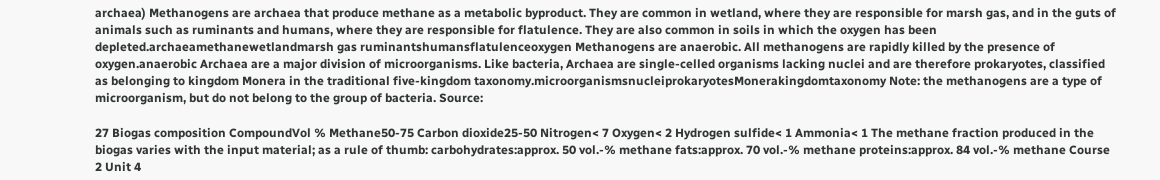archaea) Methanogens are archaea that produce methane as a metabolic byproduct. They are common in wetland, where they are responsible for marsh gas, and in the guts of animals such as ruminants and humans, where they are responsible for flatulence. They are also common in soils in which the oxygen has been depleted.archaeamethanewetlandmarsh gas ruminantshumansflatulenceoxygen Methanogens are anaerobic. All methanogens are rapidly killed by the presence of oxygen.anaerobic Archaea are a major division of microorganisms. Like bacteria, Archaea are single-celled organisms lacking nuclei and are therefore prokaryotes, classified as belonging to kingdom Monera in the traditional five-kingdom taxonomy.microorganismsnucleiprokaryotesMonerakingdomtaxonomy Note: the methanogens are a type of microorganism, but do not belong to the group of bacteria. Source:

27 Biogas composition CompoundVol % Methane50-75 Carbon dioxide25-50 Nitrogen< 7 Oxygen< 2 Hydrogen sulfide< 1 Ammonia< 1 The methane fraction produced in the biogas varies with the input material; as a rule of thumb: carbohydrates:approx. 50 vol.-% methane fats:approx. 70 vol.-% methane proteins:approx. 84 vol.-% methane Course 2 Unit 4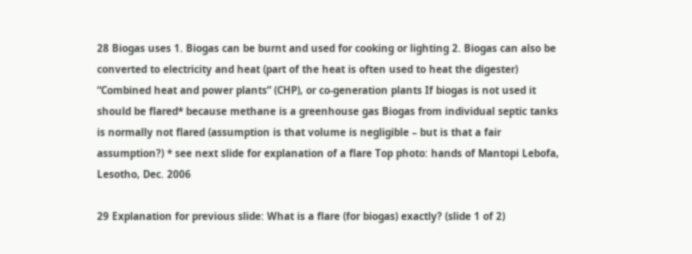28 Biogas uses 1. Biogas can be burnt and used for cooking or lighting 2. Biogas can also be converted to electricity and heat (part of the heat is often used to heat the digester) “Combined heat and power plants” (CHP), or co-generation plants If biogas is not used it should be flared* because methane is a greenhouse gas Biogas from individual septic tanks is normally not flared (assumption is that volume is negligible – but is that a fair assumption?) * see next slide for explanation of a flare Top photo: hands of Mantopi Lebofa, Lesotho, Dec. 2006

29 Explanation for previous slide: What is a flare (for biogas) exactly? (slide 1 of 2)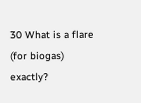30 What is a flare (for biogas) exactly?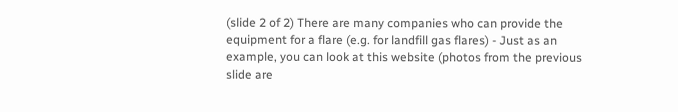(slide 2 of 2) There are many companies who can provide the equipment for a flare (e.g. for landfill gas flares) - Just as an example, you can look at this website (photos from the previous slide are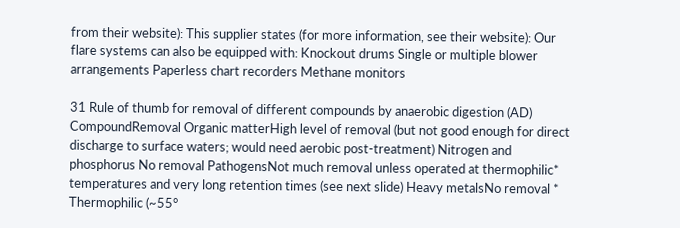from their website): This supplier states (for more information, see their website): Our flare systems can also be equipped with: Knockout drums Single or multiple blower arrangements Paperless chart recorders Methane monitors

31 Rule of thumb for removal of different compounds by anaerobic digestion (AD) CompoundRemoval Organic matterHigh level of removal (but not good enough for direct discharge to surface waters; would need aerobic post-treatment) Nitrogen and phosphorus No removal PathogensNot much removal unless operated at thermophilic* temperatures and very long retention times (see next slide) Heavy metalsNo removal * Thermophilic (~55°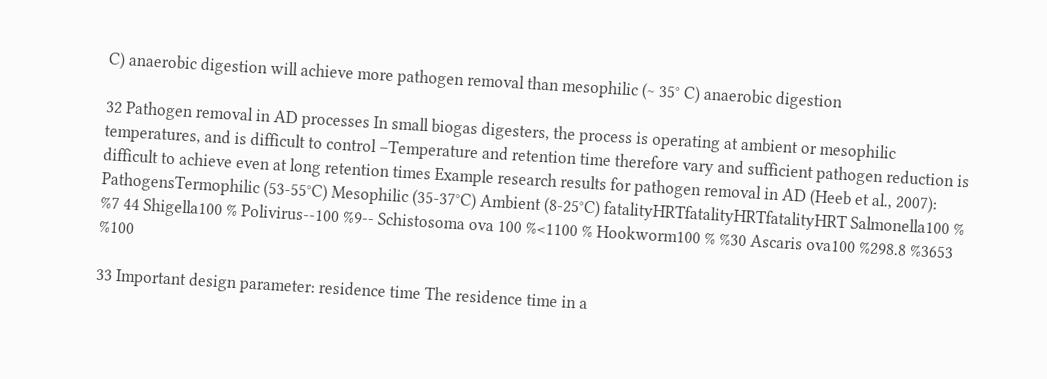C) anaerobic digestion will achieve more pathogen removal than mesophilic (~ 35° C) anaerobic digestion

32 Pathogen removal in AD processes In small biogas digesters, the process is operating at ambient or mesophilic temperatures, and is difficult to control –Temperature and retention time therefore vary and sufficient pathogen reduction is difficult to achieve even at long retention times Example research results for pathogen removal in AD (Heeb et al., 2007): PathogensTermophilic (53-55°C) Mesophilic (35-37°C) Ambient (8-25°C) fatalityHRTfatalityHRTfatalityHRT Salmonella100 % %7 44 Shigella100 % Polivirus--100 %9-- Schistosoma ova 100 %<1100 % Hookworm100 % %30 Ascaris ova100 %298.8 %3653 %100

33 Important design parameter: residence time The residence time in a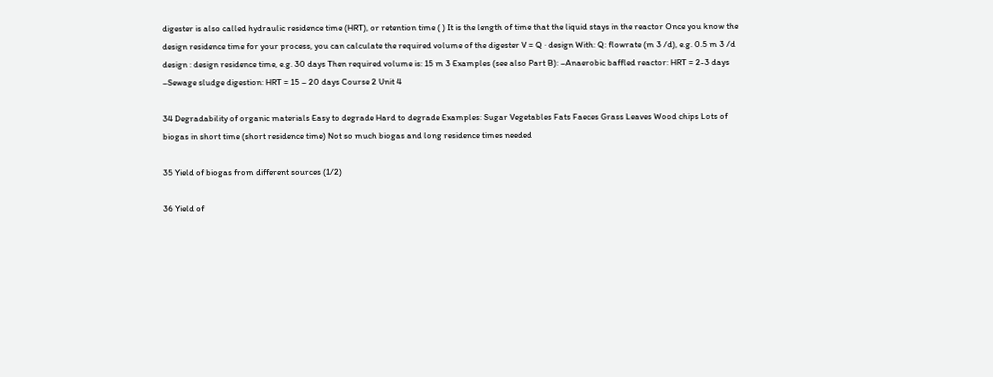digester is also called hydraulic residence time (HRT), or retention time ( ) It is the length of time that the liquid stays in the reactor Once you know the design residence time for your process, you can calculate the required volume of the digester V = Q · design With: Q: flowrate (m 3 /d), e.g. 0.5 m 3 /d design : design residence time, e.g. 30 days Then required volume is: 15 m 3 Examples (see also Part B): –Anaerobic baffled reactor: HRT = 2-3 days –Sewage sludge digestion: HRT = 15 – 20 days Course 2 Unit 4

34 Degradability of organic materials Easy to degrade Hard to degrade Examples: Sugar Vegetables Fats Faeces Grass Leaves Wood chips Lots of biogas in short time (short residence time) Not so much biogas and long residence times needed

35 Yield of biogas from different sources (1/2)

36 Yield of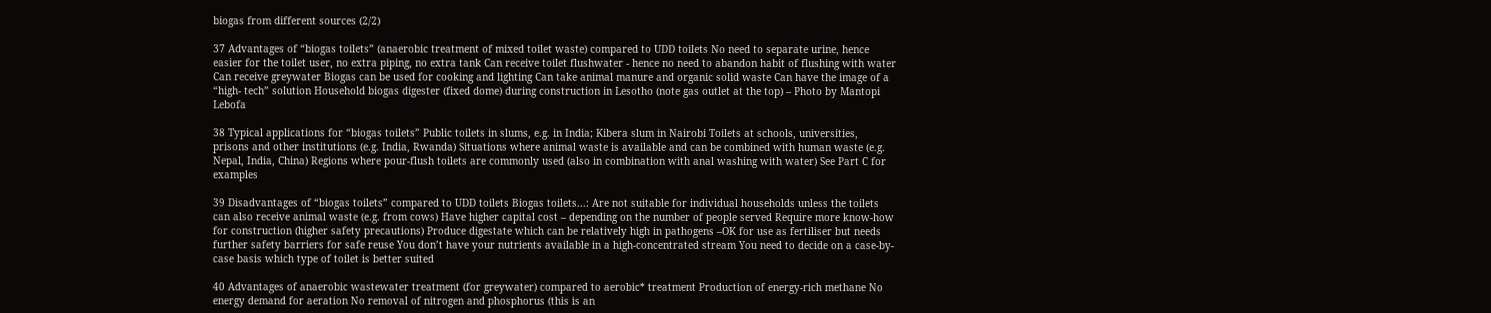biogas from different sources (2/2)

37 Advantages of “biogas toilets” (anaerobic treatment of mixed toilet waste) compared to UDD toilets No need to separate urine, hence easier for the toilet user, no extra piping, no extra tank Can receive toilet flushwater - hence no need to abandon habit of flushing with water Can receive greywater Biogas can be used for cooking and lighting Can take animal manure and organic solid waste Can have the image of a “high- tech” solution Household biogas digester (fixed dome) during construction in Lesotho (note gas outlet at the top) – Photo by Mantopi Lebofa

38 Typical applications for “biogas toilets” Public toilets in slums, e.g. in India; Kibera slum in Nairobi Toilets at schools, universities, prisons and other institutions (e.g. India, Rwanda) Situations where animal waste is available and can be combined with human waste (e.g. Nepal, India, China) Regions where pour-flush toilets are commonly used (also in combination with anal washing with water) See Part C for examples

39 Disadvantages of “biogas toilets” compared to UDD toilets Biogas toilets...: Are not suitable for individual households unless the toilets can also receive animal waste (e.g. from cows) Have higher capital cost – depending on the number of people served Require more know-how for construction (higher safety precautions) Produce digestate which can be relatively high in pathogens –OK for use as fertiliser but needs further safety barriers for safe reuse You don’t have your nutrients available in a high-concentrated stream You need to decide on a case-by-case basis which type of toilet is better suited

40 Advantages of anaerobic wastewater treatment (for greywater) compared to aerobic* treatment Production of energy-rich methane No energy demand for aeration No removal of nitrogen and phosphorus (this is an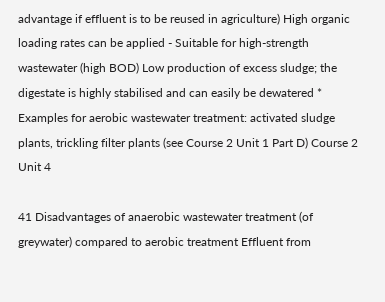advantage if effluent is to be reused in agriculture) High organic loading rates can be applied - Suitable for high-strength wastewater (high BOD) Low production of excess sludge; the digestate is highly stabilised and can easily be dewatered * Examples for aerobic wastewater treatment: activated sludge plants, trickling filter plants (see Course 2 Unit 1 Part D) Course 2 Unit 4

41 Disadvantages of anaerobic wastewater treatment (of greywater) compared to aerobic treatment Effluent from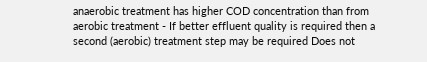anaerobic treatment has higher COD concentration than from aerobic treatment - If better effluent quality is required then a second (aerobic) treatment step may be required Does not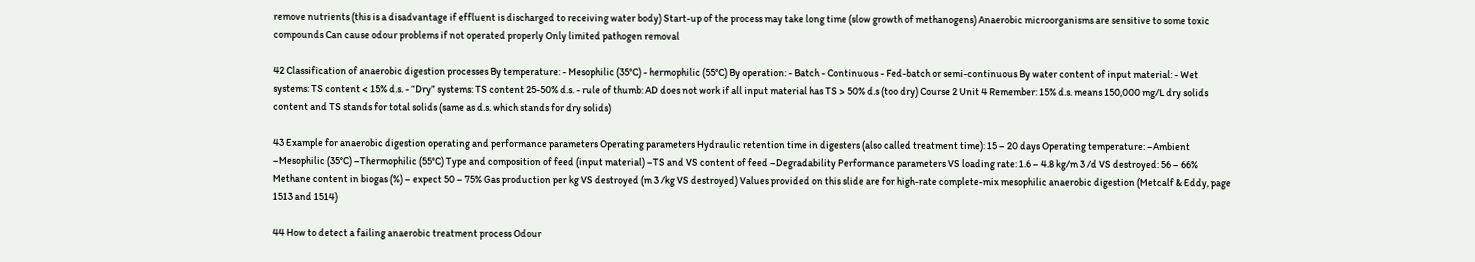remove nutrients (this is a disadvantage if effluent is discharged to receiving water body) Start-up of the process may take long time (slow growth of methanogens) Anaerobic microorganisms are sensitive to some toxic compounds Can cause odour problems if not operated properly Only limited pathogen removal

42 Classification of anaerobic digestion processes By temperature: - Mesophilic (35°C) - hermophilic (55°C) By operation: - Batch - Continuous - Fed-batch or semi-continuous By water content of input material: - Wet systems: TS content < 15% d.s. - “Dry” systems: TS content 25-50% d.s. - rule of thumb: AD does not work if all input material has TS > 50% d.s (too dry) Course 2 Unit 4 Remember: 15% d.s. means 150,000 mg/L dry solids content and TS stands for total solids (same as d.s. which stands for dry solids)

43 Example for anaerobic digestion operating and performance parameters Operating parameters Hydraulic retention time in digesters (also called treatment time): 15 – 20 days Operating temperature: –Ambient –Mesophilic (35°C) –Thermophilic (55°C) Type and composition of feed (input material) –TS and VS content of feed –Degradability Performance parameters VS loading rate: 1.6 – 4.8 kg/m 3 /d VS destroyed: 56 – 66% Methane content in biogas (%) – expect 50 – 75% Gas production per kg VS destroyed (m 3 /kg VS destroyed) Values provided on this slide are for high-rate complete-mix mesophilic anaerobic digestion (Metcalf & Eddy, page 1513 and 1514)

44 How to detect a failing anaerobic treatment process Odour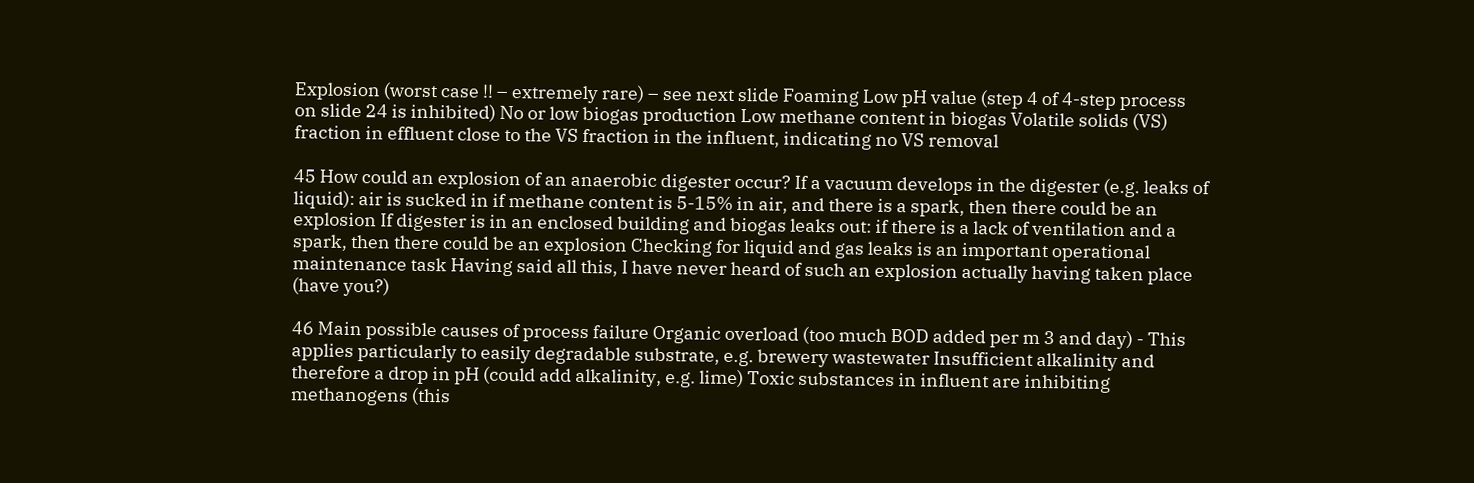Explosion (worst case !! – extremely rare) – see next slide Foaming Low pH value (step 4 of 4-step process on slide 24 is inhibited) No or low biogas production Low methane content in biogas Volatile solids (VS) fraction in effluent close to the VS fraction in the influent, indicating no VS removal

45 How could an explosion of an anaerobic digester occur? If a vacuum develops in the digester (e.g. leaks of liquid): air is sucked in if methane content is 5-15% in air, and there is a spark, then there could be an explosion If digester is in an enclosed building and biogas leaks out: if there is a lack of ventilation and a spark, then there could be an explosion Checking for liquid and gas leaks is an important operational maintenance task Having said all this, I have never heard of such an explosion actually having taken place (have you?)

46 Main possible causes of process failure Organic overload (too much BOD added per m 3 and day) - This applies particularly to easily degradable substrate, e.g. brewery wastewater Insufficient alkalinity and therefore a drop in pH (could add alkalinity, e.g. lime) Toxic substances in influent are inhibiting methanogens (this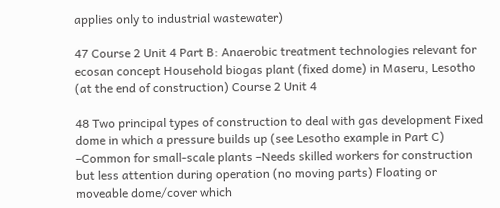applies only to industrial wastewater)

47 Course 2 Unit 4 Part B: Anaerobic treatment technologies relevant for ecosan concept Household biogas plant (fixed dome) in Maseru, Lesotho (at the end of construction) Course 2 Unit 4

48 Two principal types of construction to deal with gas development Fixed dome in which a pressure builds up (see Lesotho example in Part C) –Common for small-scale plants –Needs skilled workers for construction but less attention during operation (no moving parts) Floating or moveable dome/cover which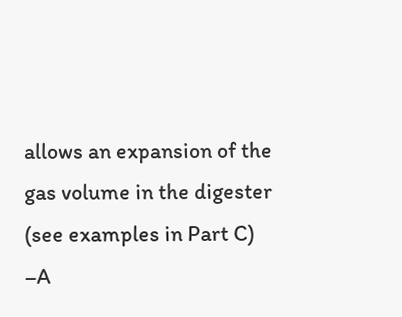allows an expansion of the gas volume in the digester (see examples in Part C) –A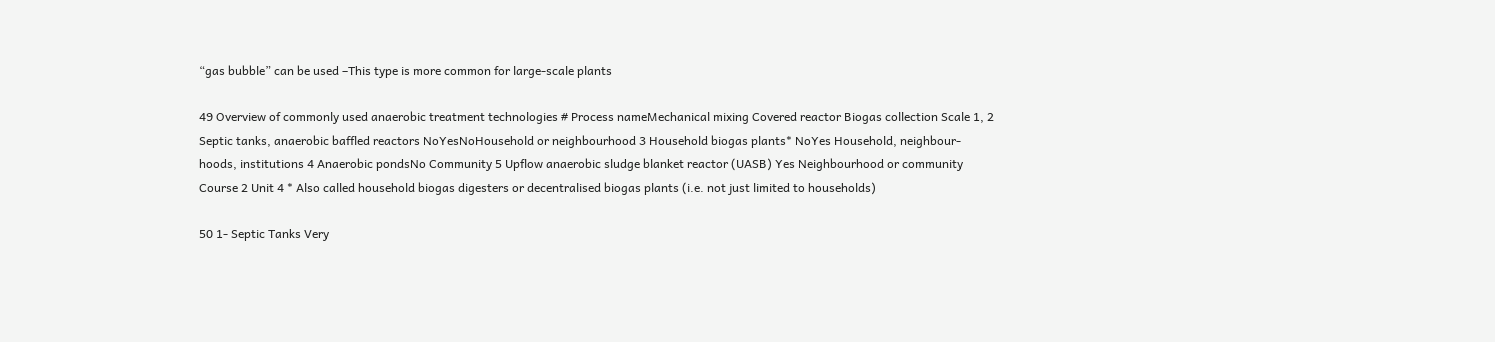“gas bubble” can be used –This type is more common for large-scale plants

49 Overview of commonly used anaerobic treatment technologies # Process nameMechanical mixing Covered reactor Biogas collection Scale 1, 2 Septic tanks, anaerobic baffled reactors NoYesNoHousehold or neighbourhood 3 Household biogas plants* NoYes Household, neighbour-hoods, institutions 4 Anaerobic pondsNo Community 5 Upflow anaerobic sludge blanket reactor (UASB) Yes Neighbourhood or community Course 2 Unit 4 * Also called household biogas digesters or decentralised biogas plants (i.e. not just limited to households)

50 1- Septic Tanks Very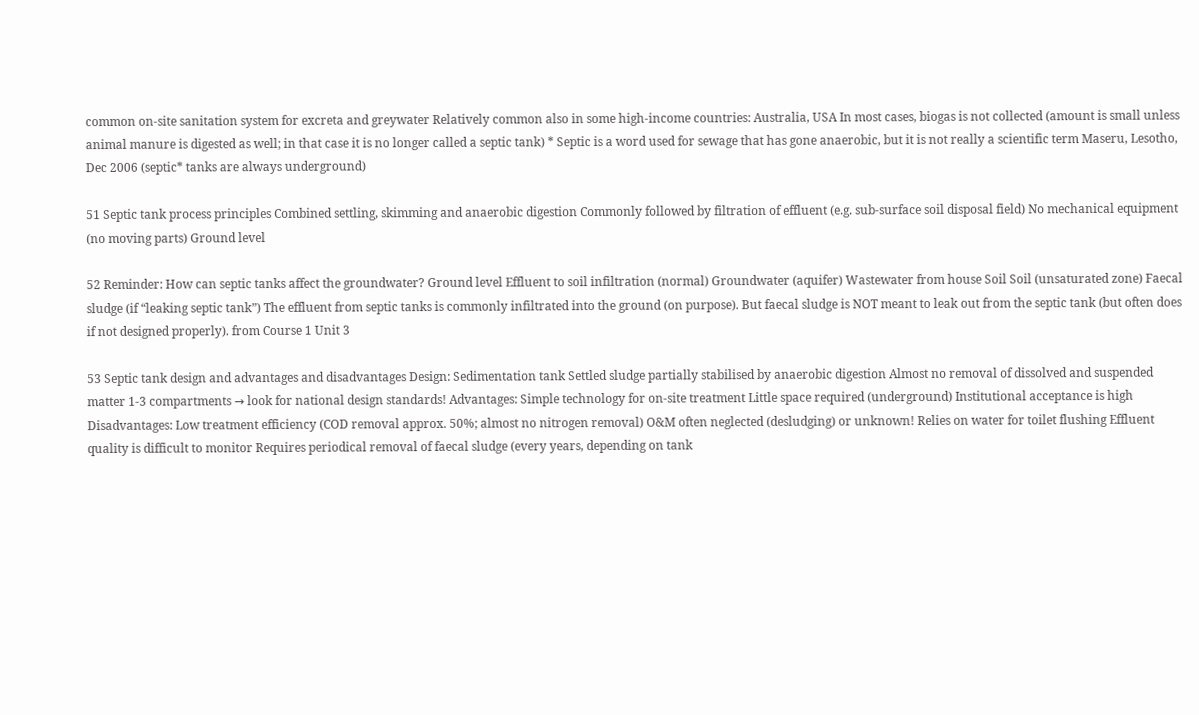common on-site sanitation system for excreta and greywater Relatively common also in some high-income countries: Australia, USA In most cases, biogas is not collected (amount is small unless animal manure is digested as well; in that case it is no longer called a septic tank) * Septic is a word used for sewage that has gone anaerobic, but it is not really a scientific term Maseru, Lesotho, Dec 2006 (septic* tanks are always underground)

51 Septic tank process principles Combined settling, skimming and anaerobic digestion Commonly followed by filtration of effluent (e.g. sub-surface soil disposal field) No mechanical equipment (no moving parts) Ground level

52 Reminder: How can septic tanks affect the groundwater? Ground level Effluent to soil infiltration (normal) Groundwater (aquifer) Wastewater from house Soil Soil (unsaturated zone) Faecal sludge (if “leaking septic tank”) The effluent from septic tanks is commonly infiltrated into the ground (on purpose). But faecal sludge is NOT meant to leak out from the septic tank (but often does if not designed properly). from Course 1 Unit 3

53 Septic tank design and advantages and disadvantages Design: Sedimentation tank Settled sludge partially stabilised by anaerobic digestion Almost no removal of dissolved and suspended matter 1-3 compartments → look for national design standards! Advantages: Simple technology for on-site treatment Little space required (underground) Institutional acceptance is high Disadvantages: Low treatment efficiency (COD removal approx. 50%; almost no nitrogen removal) O&M often neglected (desludging) or unknown! Relies on water for toilet flushing Effluent quality is difficult to monitor Requires periodical removal of faecal sludge (every years, depending on tank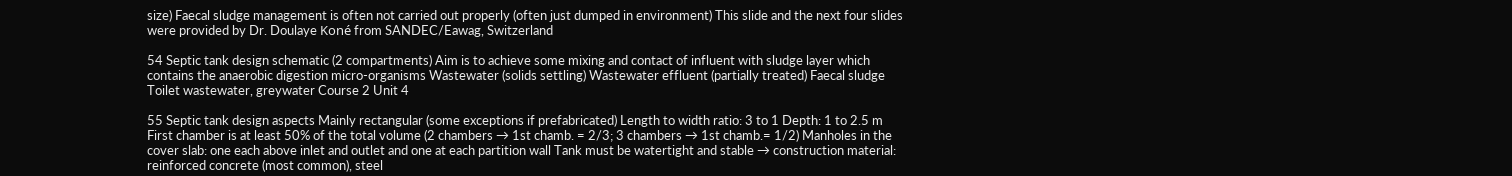size) Faecal sludge management is often not carried out properly (often just dumped in environment) This slide and the next four slides were provided by Dr. Doulaye Koné from SANDEC/Eawag, Switzerland

54 Septic tank design schematic (2 compartments) Aim is to achieve some mixing and contact of influent with sludge layer which contains the anaerobic digestion micro-organisms Wastewater (solids settling) Wastewater effluent (partially treated) Faecal sludge Toilet wastewater, greywater Course 2 Unit 4

55 Septic tank design aspects Mainly rectangular (some exceptions if prefabricated) Length to width ratio: 3 to 1 Depth: 1 to 2.5 m First chamber is at least 50% of the total volume (2 chambers → 1st chamb. = 2/3; 3 chambers → 1st chamb.= 1/2) Manholes in the cover slab: one each above inlet and outlet and one at each partition wall Tank must be watertight and stable → construction material: reinforced concrete (most common), steel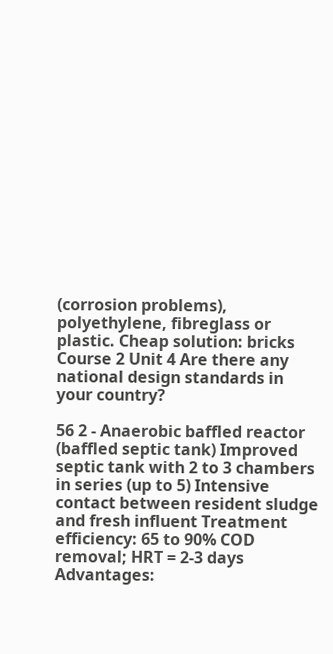(corrosion problems), polyethylene, fibreglass or plastic. Cheap solution: bricks Course 2 Unit 4 Are there any national design standards in your country?

56 2 - Anaerobic baffled reactor (baffled septic tank) Improved septic tank with 2 to 3 chambers in series (up to 5) Intensive contact between resident sludge and fresh influent Treatment efficiency: 65 to 90% COD removal; HRT = 2-3 days Advantages: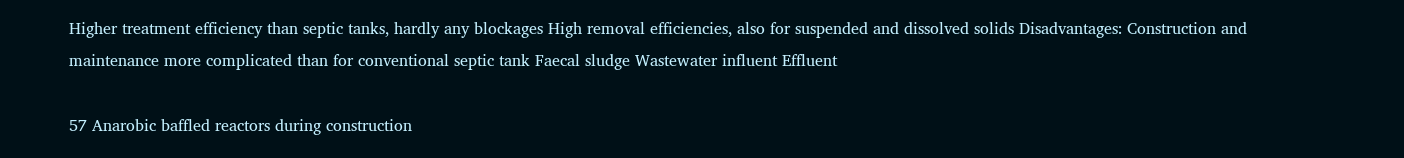Higher treatment efficiency than septic tanks, hardly any blockages High removal efficiencies, also for suspended and dissolved solids Disadvantages: Construction and maintenance more complicated than for conventional septic tank Faecal sludge Wastewater influent Effluent

57 Anarobic baffled reactors during construction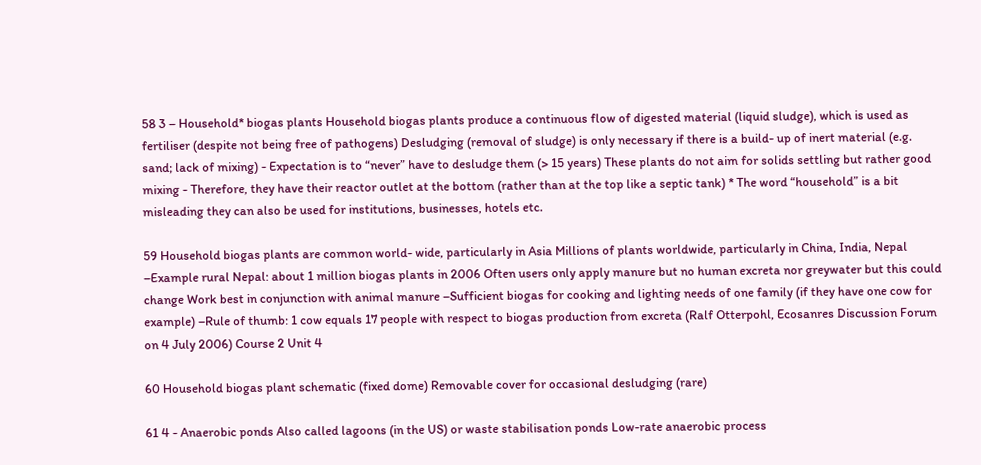58 3 – Household* biogas plants Household biogas plants produce a continuous flow of digested material (liquid sludge), which is used as fertiliser (despite not being free of pathogens) Desludging (removal of sludge) is only necessary if there is a build- up of inert material (e.g. sand; lack of mixing) - Expectation is to “never” have to desludge them (> 15 years) These plants do not aim for solids settling but rather good mixing - Therefore, they have their reactor outlet at the bottom (rather than at the top like a septic tank) * The word “household” is a bit misleading they can also be used for institutions, businesses, hotels etc.

59 Household biogas plants are common world- wide, particularly in Asia Millions of plants worldwide, particularly in China, India, Nepal –Example rural Nepal: about 1 million biogas plants in 2006 Often users only apply manure but no human excreta nor greywater but this could change Work best in conjunction with animal manure –Sufficient biogas for cooking and lighting needs of one family (if they have one cow for example) –Rule of thumb: 1 cow equals 17 people with respect to biogas production from excreta (Ralf Otterpohl, Ecosanres Discussion Forum on 4 July 2006) Course 2 Unit 4

60 Household biogas plant schematic (fixed dome) Removable cover for occasional desludging (rare)

61 4 - Anaerobic ponds Also called lagoons (in the US) or waste stabilisation ponds Low-rate anaerobic process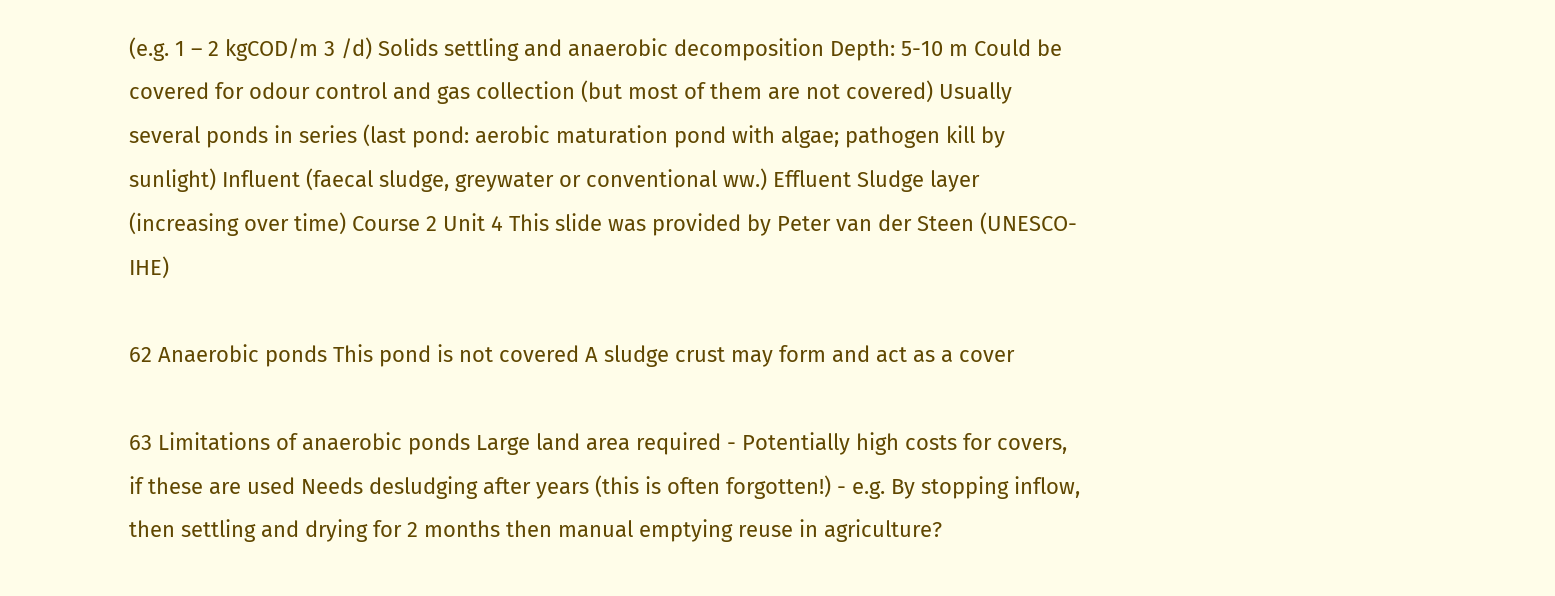(e.g. 1 – 2 kgCOD/m 3 /d) Solids settling and anaerobic decomposition Depth: 5-10 m Could be covered for odour control and gas collection (but most of them are not covered) Usually several ponds in series (last pond: aerobic maturation pond with algae; pathogen kill by sunlight) Influent (faecal sludge, greywater or conventional ww.) Effluent Sludge layer (increasing over time) Course 2 Unit 4 This slide was provided by Peter van der Steen (UNESCO-IHE)

62 Anaerobic ponds This pond is not covered A sludge crust may form and act as a cover

63 Limitations of anaerobic ponds Large land area required - Potentially high costs for covers, if these are used Needs desludging after years (this is often forgotten!) - e.g. By stopping inflow, then settling and drying for 2 months then manual emptying reuse in agriculture?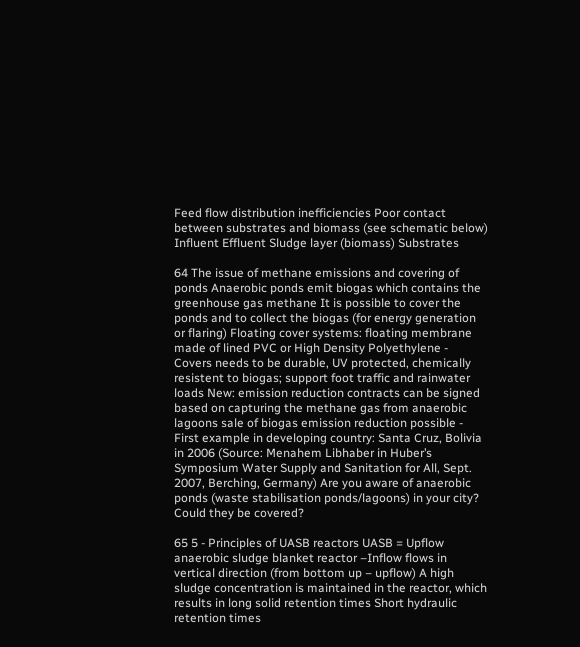Feed flow distribution inefficiencies Poor contact between substrates and biomass (see schematic below) Influent Effluent Sludge layer (biomass) Substrates

64 The issue of methane emissions and covering of ponds Anaerobic ponds emit biogas which contains the greenhouse gas methane It is possible to cover the ponds and to collect the biogas (for energy generation or flaring) Floating cover systems: floating membrane made of lined PVC or High Density Polyethylene - Covers needs to be durable, UV protected, chemically resistent to biogas; support foot traffic and rainwater loads New: emission reduction contracts can be signed based on capturing the methane gas from anaerobic lagoons sale of biogas emission reduction possible - First example in developing country: Santa Cruz, Bolivia in 2006 (Source: Menahem Libhaber in Huber’s Symposium Water Supply and Sanitation for All, Sept. 2007, Berching, Germany) Are you aware of anaerobic ponds (waste stabilisation ponds/lagoons) in your city? Could they be covered?

65 5 - Principles of UASB reactors UASB = Upflow anaerobic sludge blanket reactor –Inflow flows in vertical direction (from bottom up – upflow) A high sludge concentration is maintained in the reactor, which results in long solid retention times Short hydraulic retention times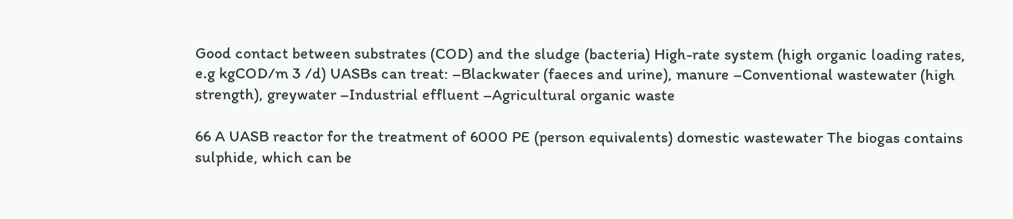Good contact between substrates (COD) and the sludge (bacteria) High-rate system (high organic loading rates, e.g kgCOD/m 3 /d) UASBs can treat: –Blackwater (faeces and urine), manure –Conventional wastewater (high strength), greywater –Industrial effluent –Agricultural organic waste

66 A UASB reactor for the treatment of 6000 PE (person equivalents) domestic wastewater The biogas contains sulphide, which can be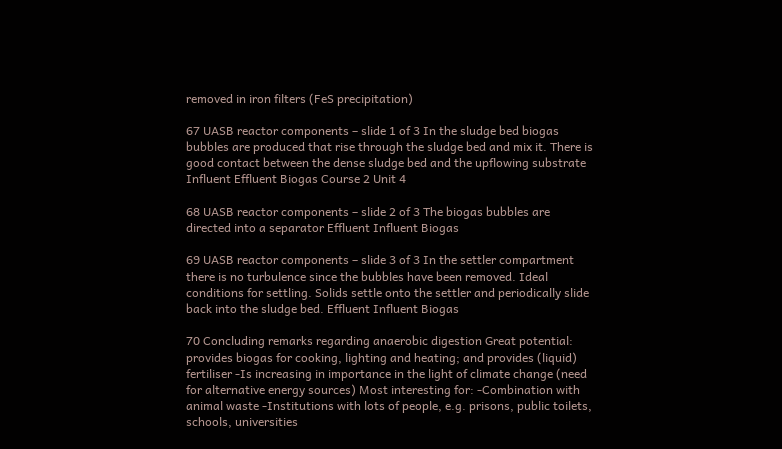removed in iron filters (FeS precipitation)

67 UASB reactor components – slide 1 of 3 In the sludge bed biogas bubbles are produced that rise through the sludge bed and mix it. There is good contact between the dense sludge bed and the upflowing substrate Influent Effluent Biogas Course 2 Unit 4

68 UASB reactor components – slide 2 of 3 The biogas bubbles are directed into a separator Effluent Influent Biogas

69 UASB reactor components – slide 3 of 3 In the settler compartment there is no turbulence since the bubbles have been removed. Ideal conditions for settling. Solids settle onto the settler and periodically slide back into the sludge bed. Effluent Influent Biogas

70 Concluding remarks regarding anaerobic digestion Great potential: provides biogas for cooking, lighting and heating; and provides (liquid) fertiliser -Is increasing in importance in the light of climate change (need for alternative energy sources) Most interesting for: -Combination with animal waste -Institutions with lots of people, e.g. prisons, public toilets, schools, universities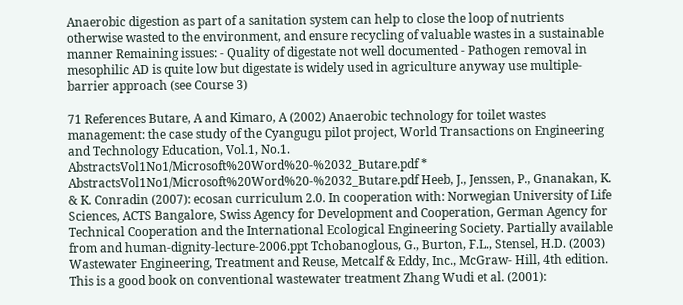Anaerobic digestion as part of a sanitation system can help to close the loop of nutrients otherwise wasted to the environment, and ensure recycling of valuable wastes in a sustainable manner Remaining issues: - Quality of digestate not well documented - Pathogen removal in mesophilic AD is quite low but digestate is widely used in agriculture anyway use multiple-barrier approach (see Course 3)

71 References Butare, A and Kimaro, A (2002) Anaerobic technology for toilet wastes management: the case study of the Cyangugu pilot project, World Transactions on Engineering and Technology Education, Vol.1, No.1. AbstractsVol1No1/Microsoft%20Word%20-%2032_Butare.pdf * AbstractsVol1No1/Microsoft%20Word%20-%2032_Butare.pdf Heeb, J., Jenssen, P., Gnanakan, K. & K. Conradin (2007): ecosan curriculum 2.0. In cooperation with: Norwegian University of Life Sciences, ACTS Bangalore, Swiss Agency for Development and Cooperation, German Agency for Technical Cooperation and the International Ecological Engineering Society. Partially available from and human-dignity-lecture-2006.ppt Tchobanoglous, G., Burton, F.L., Stensel, H.D. (2003) Wastewater Engineering, Treatment and Reuse, Metcalf & Eddy, Inc., McGraw- Hill, 4th edition. This is a good book on conventional wastewater treatment Zhang Wudi et al. (2001):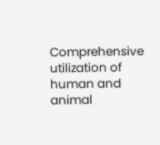Comprehensive utilization of human and animal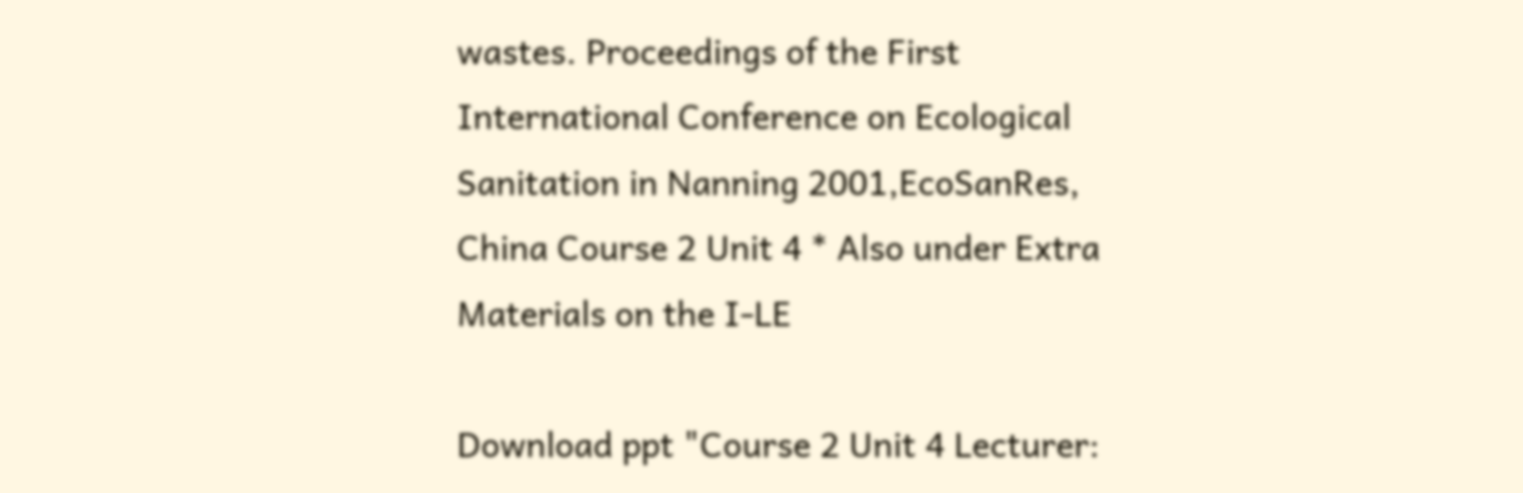wastes. Proceedings of the First International Conference on Ecological Sanitation in Nanning 2001,EcoSanRes, China Course 2 Unit 4 * Also under Extra Materials on the I-LE

Download ppt "Course 2 Unit 4 Lecturer: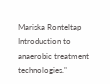Mariska Ronteltap Introduction to anaerobic treatment technologies."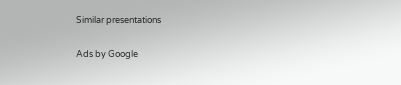Similar presentations

Ads by Google